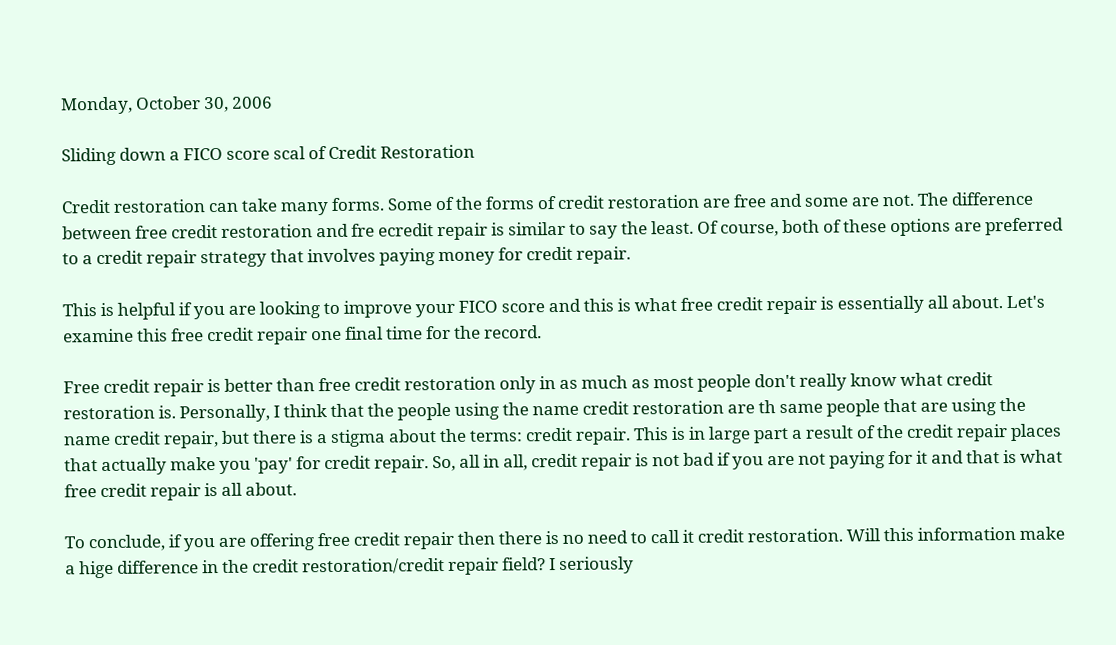Monday, October 30, 2006

Sliding down a FICO score scal of Credit Restoration

Credit restoration can take many forms. Some of the forms of credit restoration are free and some are not. The difference between free credit restoration and fre ecredit repair is similar to say the least. Of course, both of these options are preferred to a credit repair strategy that involves paying money for credit repair.

This is helpful if you are looking to improve your FICO score and this is what free credit repair is essentially all about. Let's examine this free credit repair one final time for the record.

Free credit repair is better than free credit restoration only in as much as most people don't really know what credit restoration is. Personally, I think that the people using the name credit restoration are th same people that are using the name credit repair, but there is a stigma about the terms: credit repair. This is in large part a result of the credit repair places that actually make you 'pay' for credit repair. So, all in all, credit repair is not bad if you are not paying for it and that is what free credit repair is all about.

To conclude, if you are offering free credit repair then there is no need to call it credit restoration. Will this information make a hige difference in the credit restoration/credit repair field? I seriously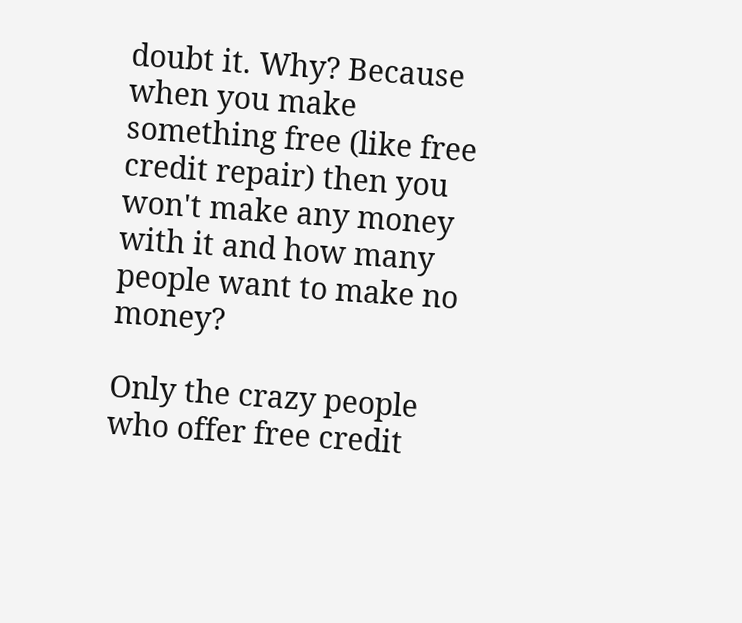doubt it. Why? Because when you make something free (like free credit repair) then you won't make any money with it and how many people want to make no money?

Only the crazy people who offer free credit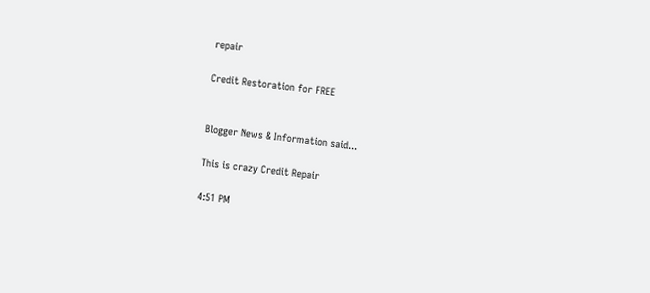repair

Credit Restoration for FREE


Blogger News & Information said...

This is crazy Credit Repair

4:51 PM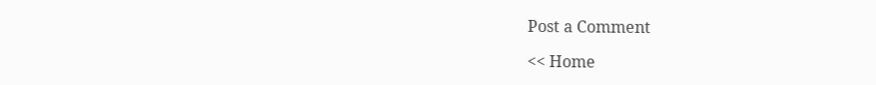Post a Comment

<< Home